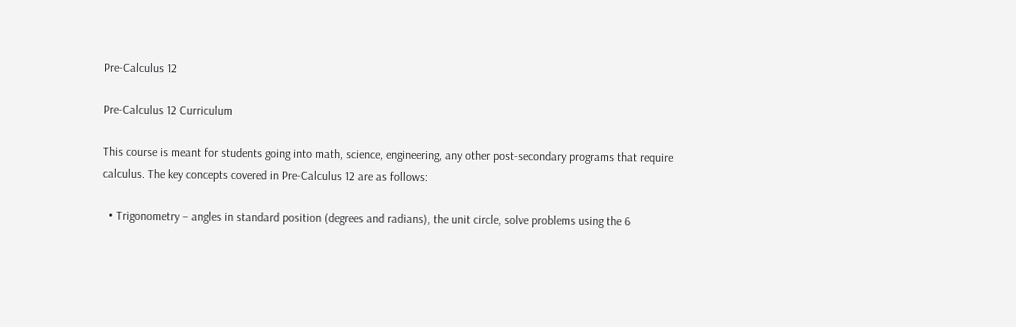Pre-Calculus 12

Pre-Calculus 12 Curriculum

This course is meant for students going into math, science, engineering, any other post-secondary programs that require calculus. The key concepts covered in Pre-Calculus 12 are as follows:

  • Trigonometry – angles in standard position (degrees and radians), the unit circle, solve problems using the 6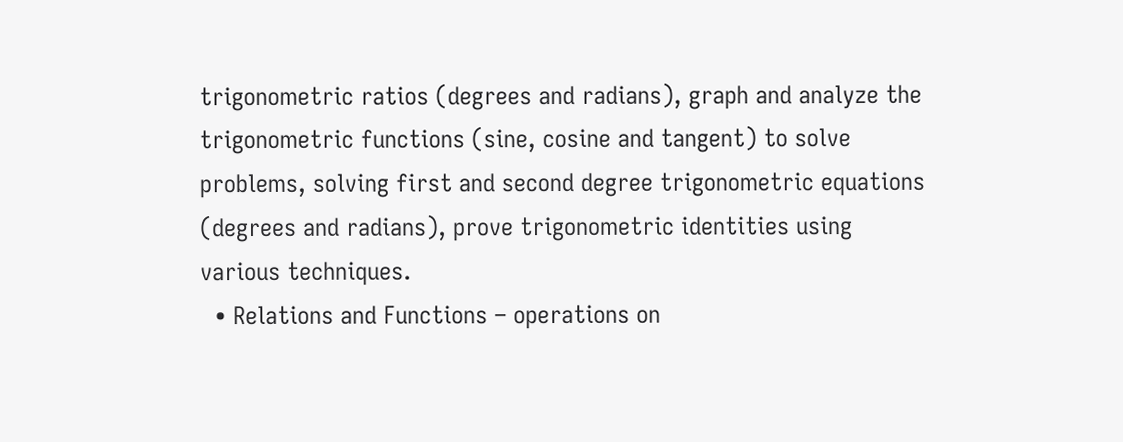trigonometric ratios (degrees and radians), graph and analyze the trigonometric functions (sine, cosine and tangent) to solve problems, solving first and second degree trigonometric equations (degrees and radians), prove trigonometric identities using various techniques.
  • Relations and Functions – operations on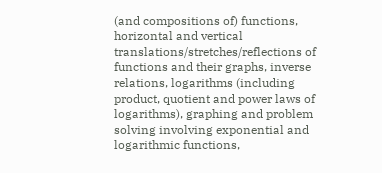(and compositions of) functions, horizontal and vertical translations/stretches/reflections of functions and their graphs, inverse relations, logarithms (including product, quotient and power laws of logarithms), graphing and problem solving involving exponential and logarithmic functions,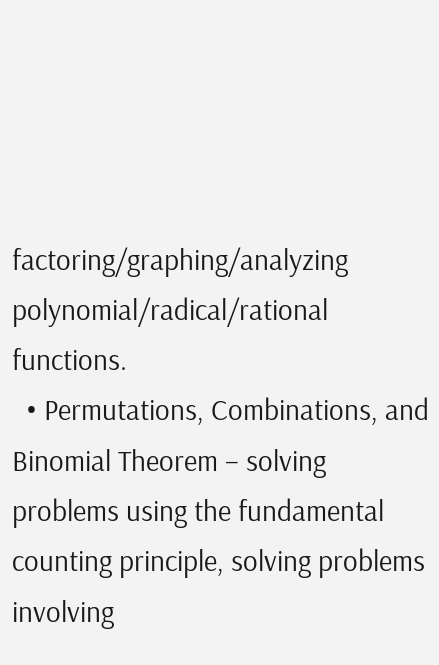factoring/graphing/analyzing polynomial/radical/rational functions.
  • Permutations, Combinations, and Binomial Theorem – solving problems using the fundamental counting principle, solving problems involving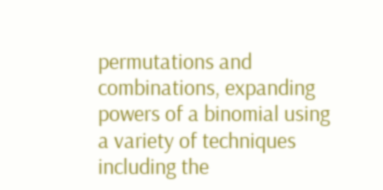permutations and combinations, expanding powers of a binomial using a variety of techniques including the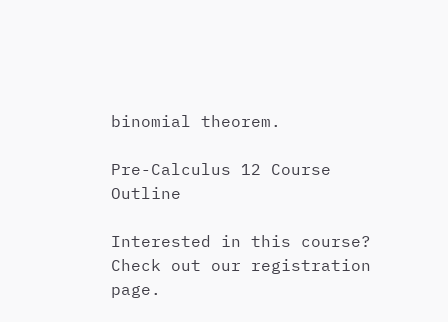binomial theorem.

Pre-Calculus 12 Course Outline

Interested in this course? Check out our registration page.